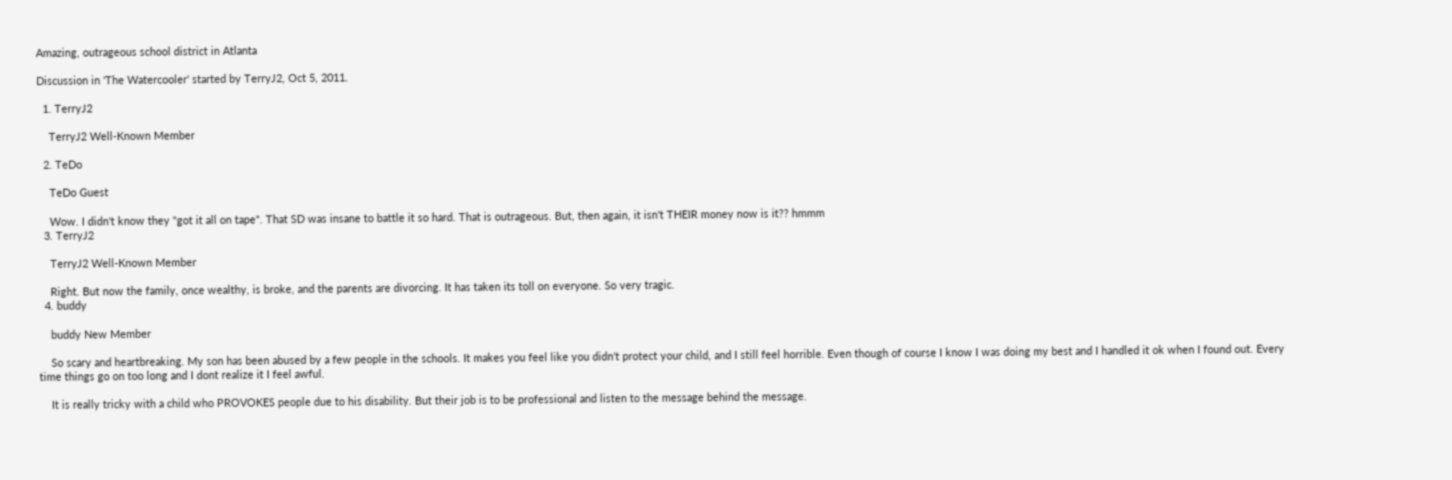Amazing, outrageous school district in Atlanta

Discussion in 'The Watercooler' started by TerryJ2, Oct 5, 2011.

  1. TerryJ2

    TerryJ2 Well-Known Member

  2. TeDo

    TeDo Guest

    Wow. I didn't know they "got it all on tape". That SD was insane to battle it so hard. That is outrageous. But, then again, it isn't THEIR money now is it?? hmmm
  3. TerryJ2

    TerryJ2 Well-Known Member

    Right. But now the family, once wealthy, is broke, and the parents are divorcing. It has taken its toll on everyone. So very tragic.
  4. buddy

    buddy New Member

    So scary and heartbreaking. My son has been abused by a few people in the schools. It makes you feel like you didn't protect your child, and I still feel horrible. Even though of course I know I was doing my best and I handled it ok when I found out. Every time things go on too long and I dont realize it I feel awful.

    It is really tricky with a child who PROVOKES people due to his disability. But their job is to be professional and listen to the message behind the message.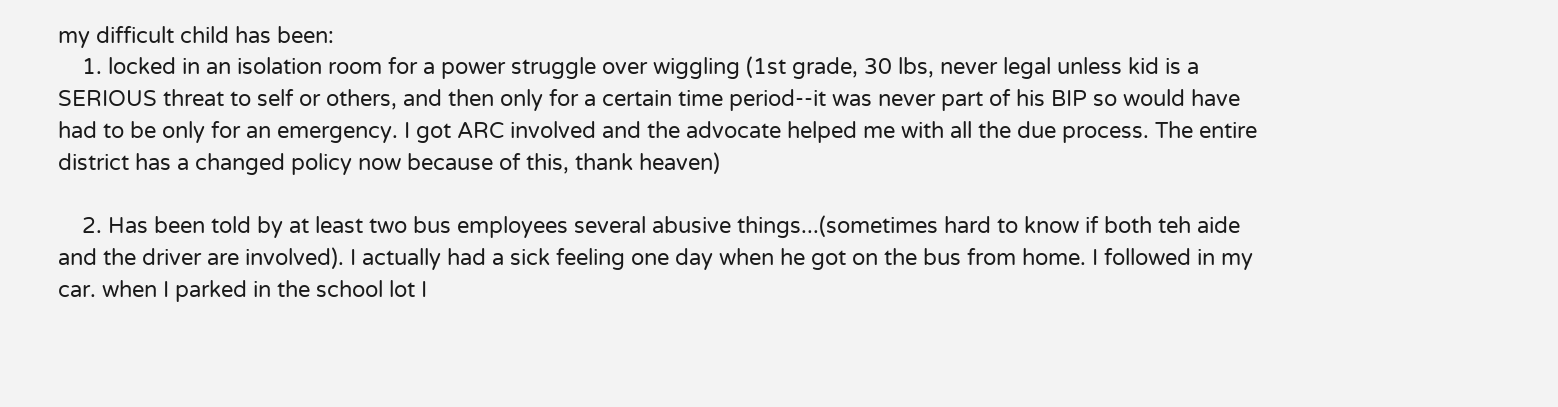my difficult child has been:
    1. locked in an isolation room for a power struggle over wiggling (1st grade, 30 lbs, never legal unless kid is a SERIOUS threat to self or others, and then only for a certain time period--it was never part of his BIP so would have had to be only for an emergency. I got ARC involved and the advocate helped me with all the due process. The entire district has a changed policy now because of this, thank heaven)

    2. Has been told by at least two bus employees several abusive things...(sometimes hard to know if both teh aide and the driver are involved). I actually had a sick feeling one day when he got on the bus from home. I followed in my car. when I parked in the school lot I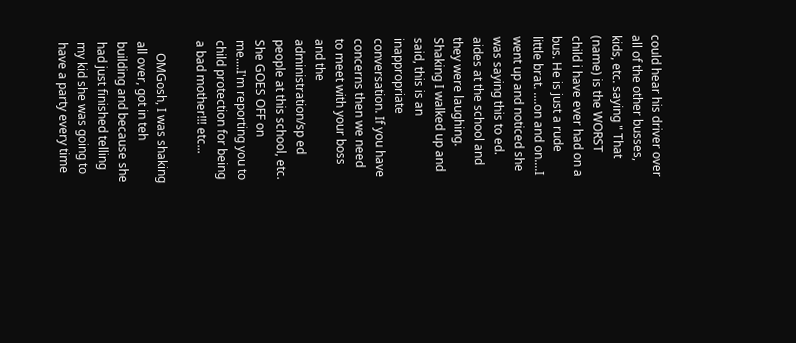could hear his driver over all of the other busses, kids, etc. saying " That (name) is the WORST child i have ever had on a bus. He is just a rude little brat. ....on and on....I went up and noticed she was saying this to ed. aides at the school and they were laughing. Shaking I walked up and said, this is an inappropriate conversation. If you have concerns then we need to meet with your boss and the administration/sp ed people at this school, etc. She GOES OFF on me....I'm reporting you to child protection for being a bad mother!!! etc...

    OMGosh, I was shaking all over, got in teh building and because she had just finished telling my kid she was going to have a party every time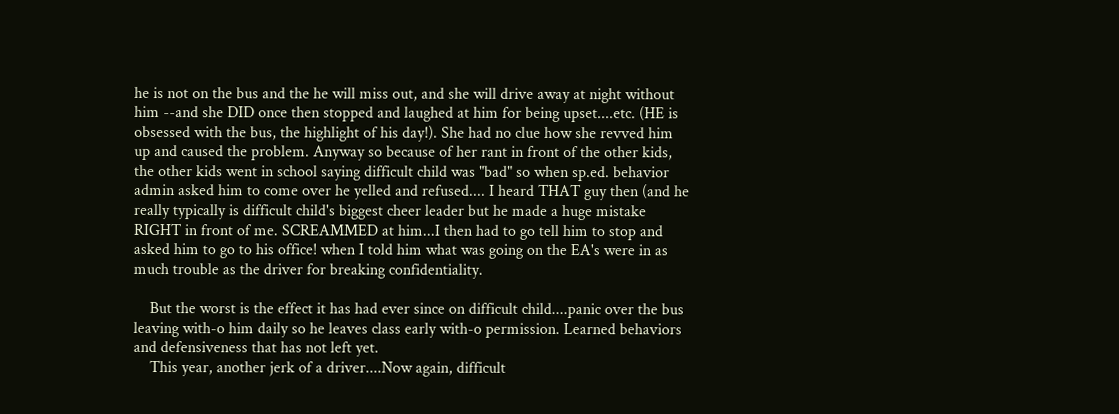he is not on the bus and the he will miss out, and she will drive away at night without him --and she DID once then stopped and laughed at him for being upset....etc. (HE is obsessed with the bus, the highlight of his day!). She had no clue how she revved him up and caused the problem. Anyway so because of her rant in front of the other kids, the other kids went in school saying difficult child was "bad" so when sp.ed. behavior admin asked him to come over he yelled and refused.... I heard THAT guy then (and he really typically is difficult child's biggest cheer leader but he made a huge mistake RIGHT in front of me. SCREAMMED at him...I then had to go tell him to stop and asked him to go to his office! when I told him what was going on the EA's were in as much trouble as the driver for breaking confidentiality.

    But the worst is the effect it has had ever since on difficult child....panic over the bus leaving with-o him daily so he leaves class early with-o permission. Learned behaviors and defensiveness that has not left yet.
    This year, another jerk of a driver....Now again, difficult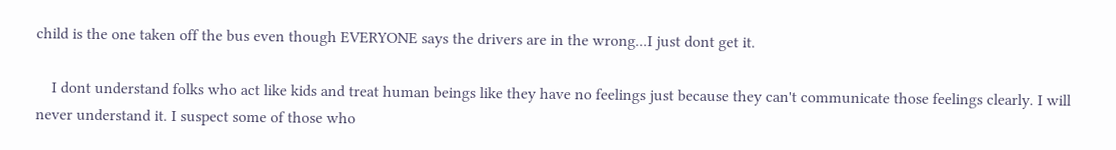child is the one taken off the bus even though EVERYONE says the drivers are in the wrong...I just dont get it.

    I dont understand folks who act like kids and treat human beings like they have no feelings just because they can't communicate those feelings clearly. I will never understand it. I suspect some of those who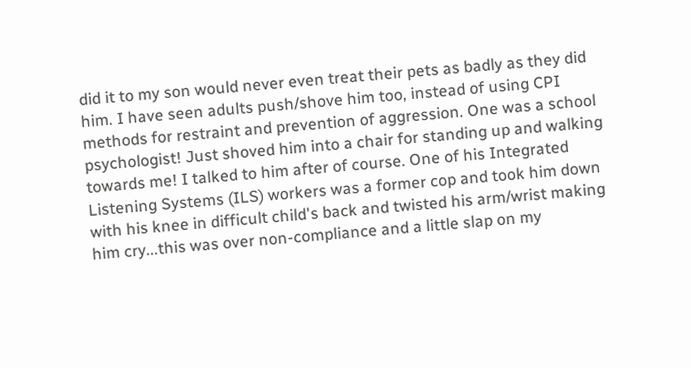did it to my son would never even treat their pets as badly as they did him. I have seen adults push/shove him too, instead of using CPI methods for restraint and prevention of aggression. One was a school psychologist! Just shoved him into a chair for standing up and walking towards me! I talked to him after of course. One of his Integrated Listening Systems (ILS) workers was a former cop and took him down with his knee in difficult child's back and twisted his arm/wrist making him cry...this was over non-compliance and a little slap on my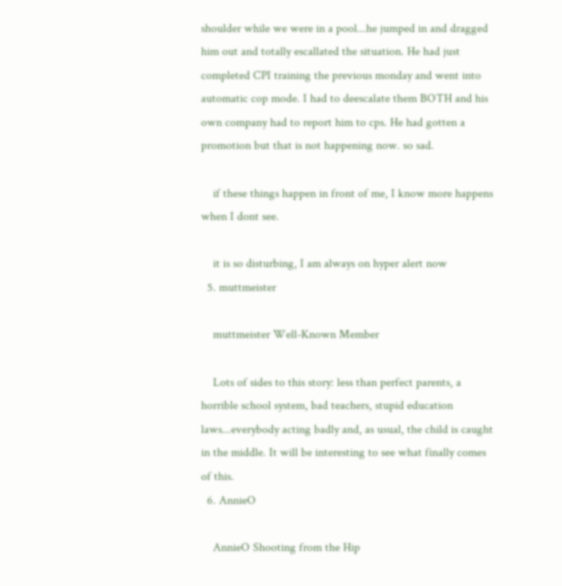shoulder while we were in a pool...he jumped in and dragged him out and totally escallated the situation. He had just completed CPI training the previous monday and went into automatic cop mode. I had to deescalate them BOTH and his own company had to report him to cps. He had gotten a promotion but that is not happening now. so sad.

    if these things happen in front of me, I know more happens when I dont see.

    it is so disturbing, I am always on hyper alert now
  5. muttmeister

    muttmeister Well-Known Member

    Lots of sides to this story: less than perfect parents, a horrible school system, bad teachers, stupid education laws...everybody acting badly and, as usual, the child is caught in the middle. It will be interesting to see what finally comes of this.
  6. AnnieO

    AnnieO Shooting from the Hip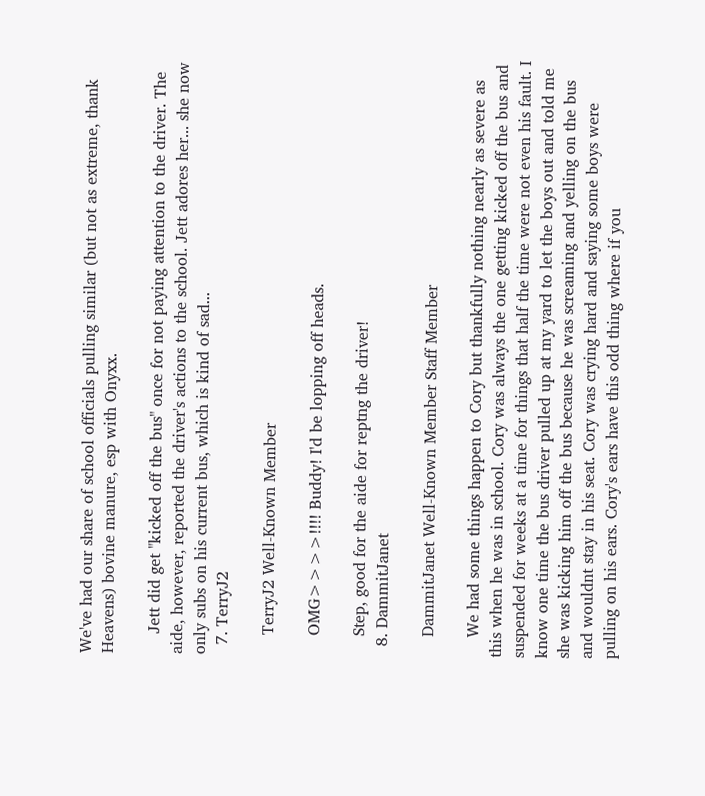We've had our share of school officials pulling similar (but not as extreme, thank Heavens) bovine manure, esp with Onyxx.

    Jett did get "kicked off the bus" once for not paying attention to the driver. The aide, however, reported the driver's actions to the school. Jett adores her... she now only subs on his current bus, which is kind of sad...
  7. TerryJ2

    TerryJ2 Well-Known Member

    OMG>>>>!!!! Buddy! I'd be lopping off heads.

    Step, good for the aide for reptng the driver!
  8. DammitJanet

    DammitJanet Well-Known Member Staff Member

    We had some things happen to Cory but thankfully nothing nearly as severe as this when he was in school. Cory was always the one getting kicked off the bus and suspended for weeks at a time for things that half the time were not even his fault. I know one time the bus driver pulled up at my yard to let the boys out and told me she was kicking him off the bus because he was screaming and yelling on the bus and wouldnt stay in his seat. Cory was crying hard and saying some boys were pulling on his ears. Cory's ears have this odd thing where if you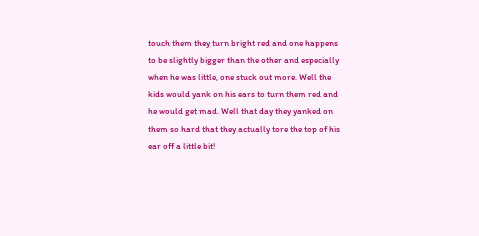touch them they turn bright red and one happens to be slightly bigger than the other and especially when he was little, one stuck out more. Well the kids would yank on his ears to turn them red and he would get mad. Well that day they yanked on them so hard that they actually tore the top of his ear off a little bit!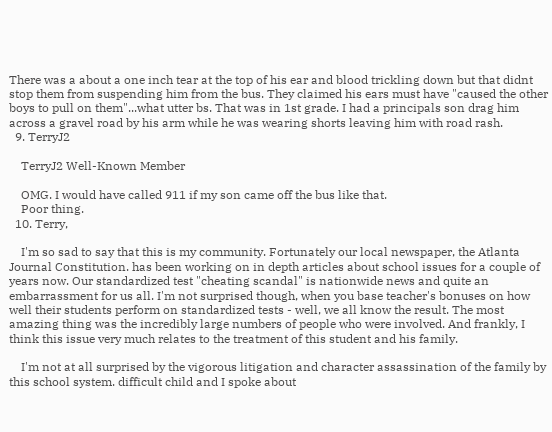There was a about a one inch tear at the top of his ear and blood trickling down but that didnt stop them from suspending him from the bus. They claimed his ears must have "caused the other boys to pull on them"...what utter bs. That was in 1st grade. I had a principals son drag him across a gravel road by his arm while he was wearing shorts leaving him with road rash.
  9. TerryJ2

    TerryJ2 Well-Known Member

    OMG. I would have called 911 if my son came off the bus like that.
    Poor thing.
  10. Terry,

    I'm so sad to say that this is my community. Fortunately our local newspaper, the Atlanta Journal Constitution. has been working on in depth articles about school issues for a couple of years now. Our standardized test "cheating scandal" is nationwide news and quite an embarrassment for us all. I'm not surprised though, when you base teacher's bonuses on how well their students perform on standardized tests - well, we all know the result. The most amazing thing was the incredibly large numbers of people who were involved. And frankly, I think this issue very much relates to the treatment of this student and his family.

    I'm not at all surprised by the vigorous litigation and character assassination of the family by this school system. difficult child and I spoke about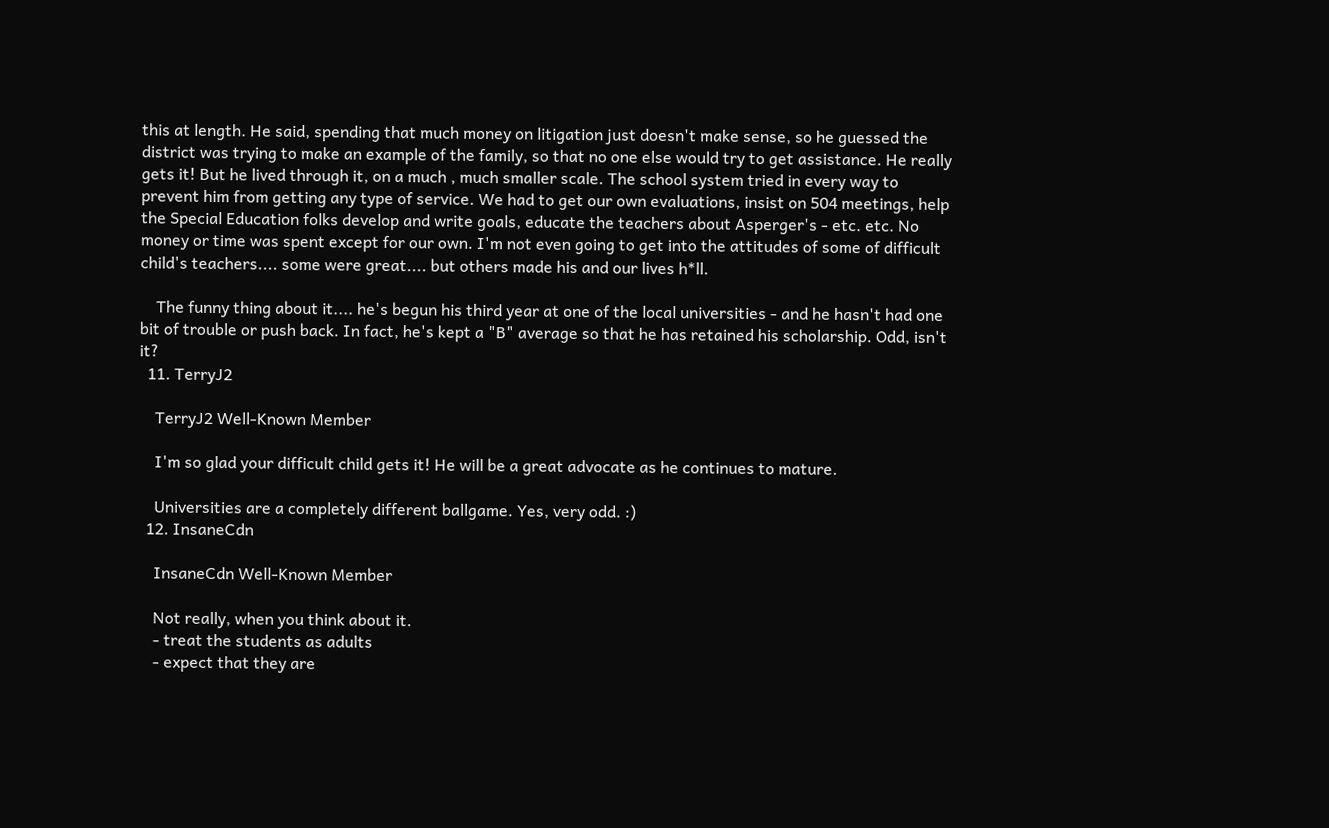this at length. He said, spending that much money on litigation just doesn't make sense, so he guessed the district was trying to make an example of the family, so that no one else would try to get assistance. He really gets it! But he lived through it, on a much , much smaller scale. The school system tried in every way to prevent him from getting any type of service. We had to get our own evaluations, insist on 504 meetings, help the Special Education folks develop and write goals, educate the teachers about Asperger's - etc. etc. No money or time was spent except for our own. I'm not even going to get into the attitudes of some of difficult child's teachers.... some were great.... but others made his and our lives h*ll.

    The funny thing about it.... he's begun his third year at one of the local universities - and he hasn't had one bit of trouble or push back. In fact, he's kept a "B" average so that he has retained his scholarship. Odd, isn't it?
  11. TerryJ2

    TerryJ2 Well-Known Member

    I'm so glad your difficult child gets it! He will be a great advocate as he continues to mature.

    Universities are a completely different ballgame. Yes, very odd. :)
  12. InsaneCdn

    InsaneCdn Well-Known Member

    Not really, when you think about it.
    - treat the students as adults
    - expect that they are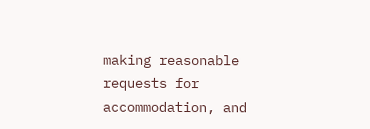making reasonable requests for accommodation, and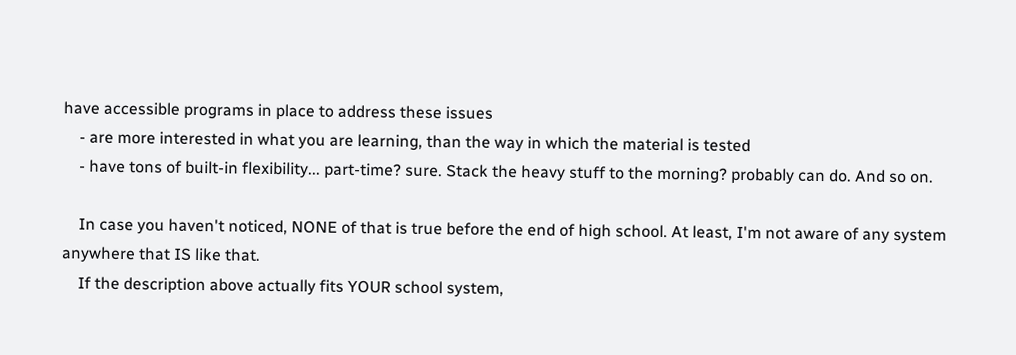have accessible programs in place to address these issues
    - are more interested in what you are learning, than the way in which the material is tested
    - have tons of built-in flexibility... part-time? sure. Stack the heavy stuff to the morning? probably can do. And so on.

    In case you haven't noticed, NONE of that is true before the end of high school. At least, I'm not aware of any system anywhere that IS like that.
    If the description above actually fits YOUR school system,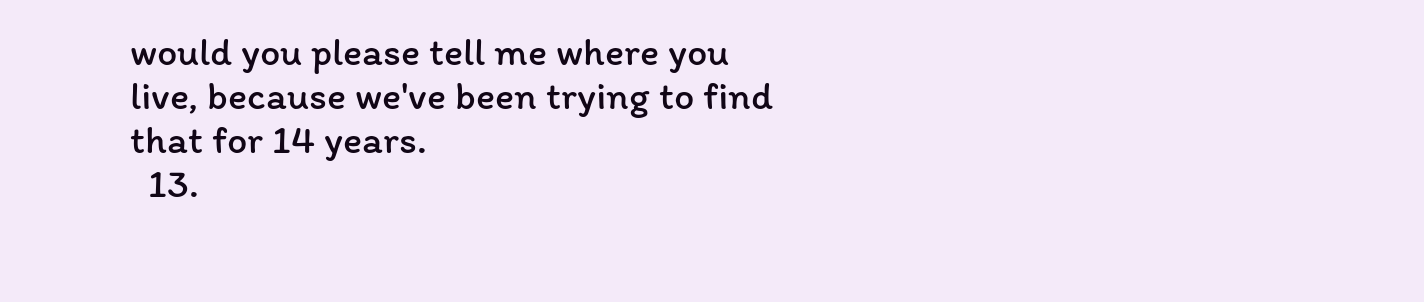would you please tell me where you live, because we've been trying to find that for 14 years.
  13.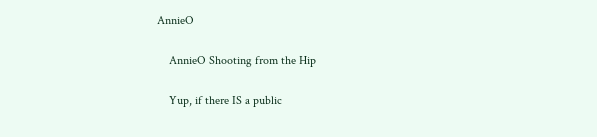AnnieO

    AnnieO Shooting from the Hip

    Yup, if there IS a public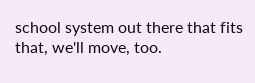school system out there that fits that, we'll move, too.